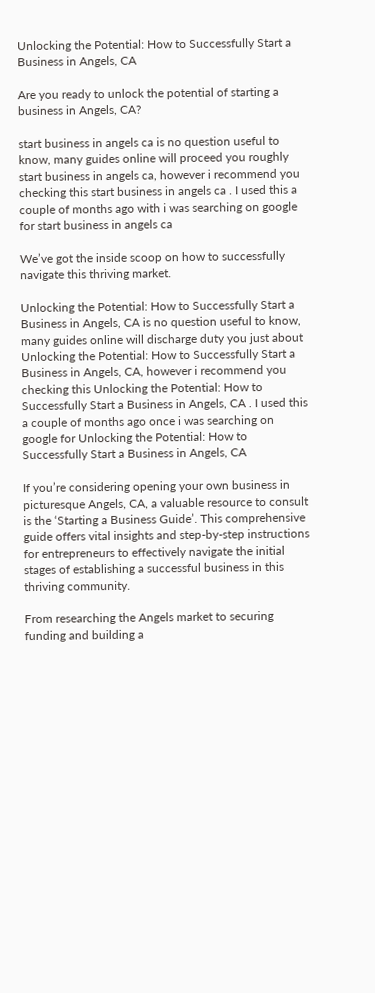Unlocking the Potential: How to Successfully Start a Business in Angels, CA

Are you ready to unlock the potential of starting a business in Angels, CA?

start business in angels ca is no question useful to know, many guides online will proceed you roughly start business in angels ca, however i recommend you checking this start business in angels ca . I used this a couple of months ago with i was searching on google for start business in angels ca

We’ve got the inside scoop on how to successfully navigate this thriving market.

Unlocking the Potential: How to Successfully Start a Business in Angels, CA is no question useful to know, many guides online will discharge duty you just about Unlocking the Potential: How to Successfully Start a Business in Angels, CA, however i recommend you checking this Unlocking the Potential: How to Successfully Start a Business in Angels, CA . I used this a couple of months ago once i was searching on google for Unlocking the Potential: How to Successfully Start a Business in Angels, CA

If you’re considering opening your own business in picturesque Angels, CA, a valuable resource to consult is the ‘Starting a Business Guide’. This comprehensive guide offers vital insights and step-by-step instructions for entrepreneurs to effectively navigate the initial stages of establishing a successful business in this thriving community.

From researching the Angels market to securing funding and building a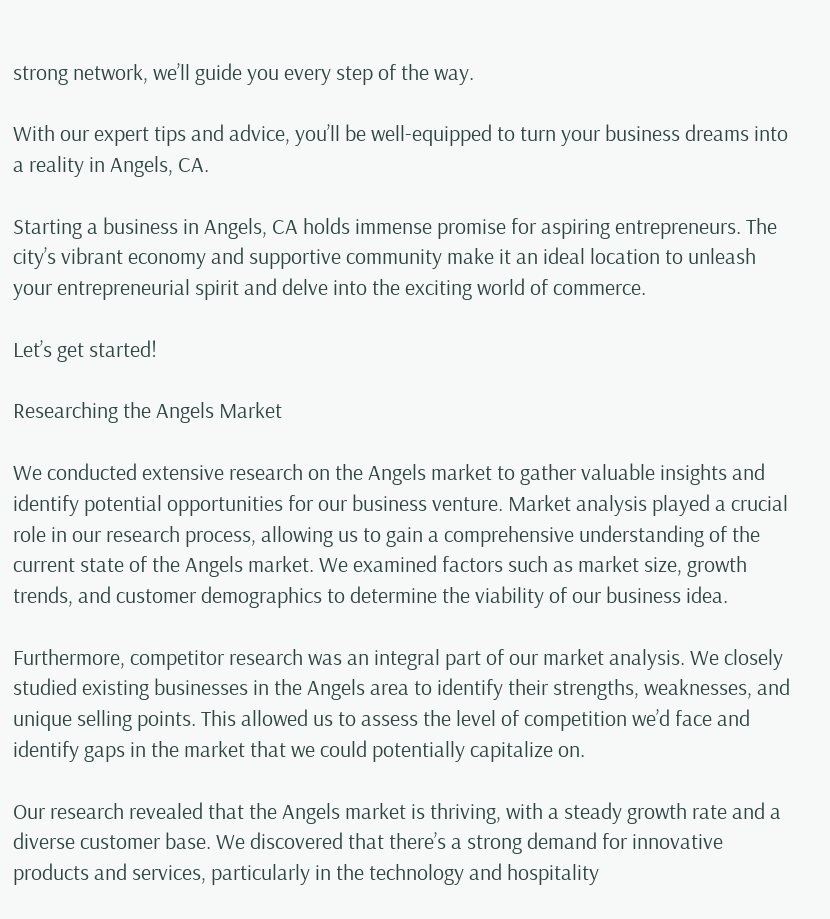strong network, we’ll guide you every step of the way.

With our expert tips and advice, you’ll be well-equipped to turn your business dreams into a reality in Angels, CA.

Starting a business in Angels, CA holds immense promise for aspiring entrepreneurs. The city’s vibrant economy and supportive community make it an ideal location to unleash your entrepreneurial spirit and delve into the exciting world of commerce.

Let’s get started!

Researching the Angels Market

We conducted extensive research on the Angels market to gather valuable insights and identify potential opportunities for our business venture. Market analysis played a crucial role in our research process, allowing us to gain a comprehensive understanding of the current state of the Angels market. We examined factors such as market size, growth trends, and customer demographics to determine the viability of our business idea.

Furthermore, competitor research was an integral part of our market analysis. We closely studied existing businesses in the Angels area to identify their strengths, weaknesses, and unique selling points. This allowed us to assess the level of competition we’d face and identify gaps in the market that we could potentially capitalize on.

Our research revealed that the Angels market is thriving, with a steady growth rate and a diverse customer base. We discovered that there’s a strong demand for innovative products and services, particularly in the technology and hospitality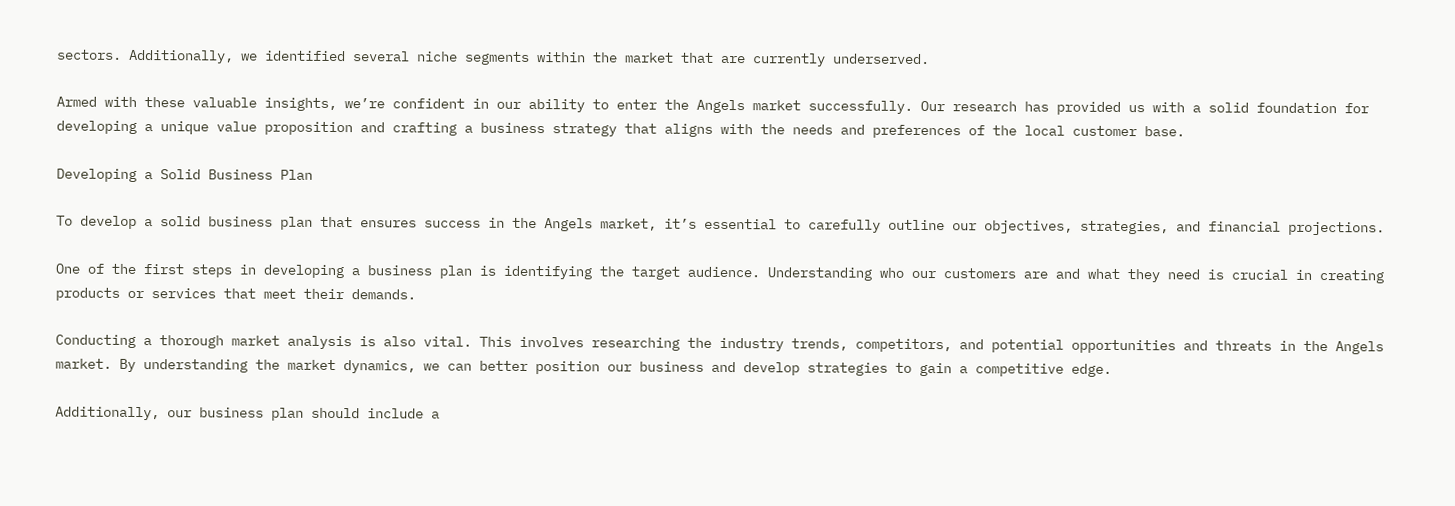sectors. Additionally, we identified several niche segments within the market that are currently underserved.

Armed with these valuable insights, we’re confident in our ability to enter the Angels market successfully. Our research has provided us with a solid foundation for developing a unique value proposition and crafting a business strategy that aligns with the needs and preferences of the local customer base.

Developing a Solid Business Plan

To develop a solid business plan that ensures success in the Angels market, it’s essential to carefully outline our objectives, strategies, and financial projections.

One of the first steps in developing a business plan is identifying the target audience. Understanding who our customers are and what they need is crucial in creating products or services that meet their demands.

Conducting a thorough market analysis is also vital. This involves researching the industry trends, competitors, and potential opportunities and threats in the Angels market. By understanding the market dynamics, we can better position our business and develop strategies to gain a competitive edge.

Additionally, our business plan should include a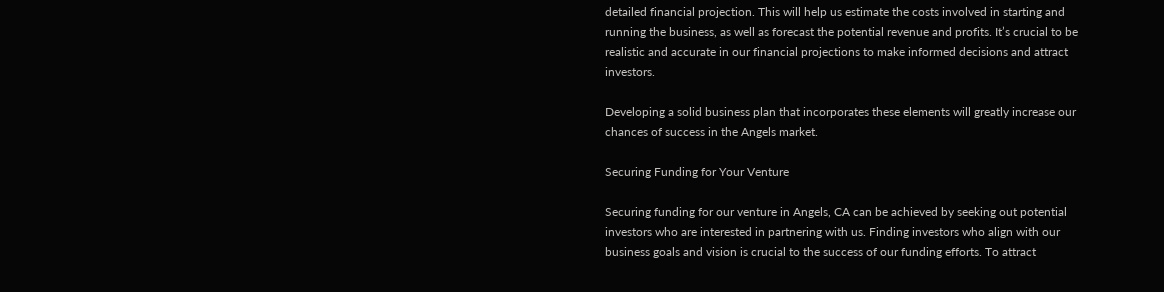detailed financial projection. This will help us estimate the costs involved in starting and running the business, as well as forecast the potential revenue and profits. It’s crucial to be realistic and accurate in our financial projections to make informed decisions and attract investors.

Developing a solid business plan that incorporates these elements will greatly increase our chances of success in the Angels market.

Securing Funding for Your Venture

Securing funding for our venture in Angels, CA can be achieved by seeking out potential investors who are interested in partnering with us. Finding investors who align with our business goals and vision is crucial to the success of our funding efforts. To attract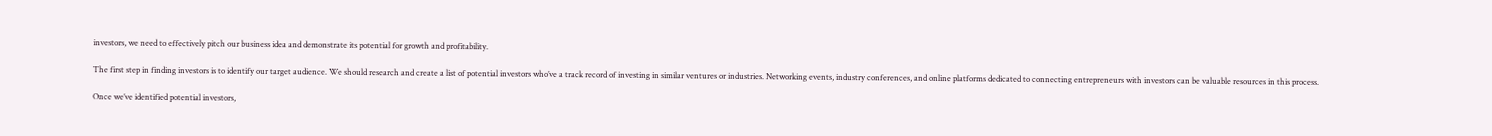investors, we need to effectively pitch our business idea and demonstrate its potential for growth and profitability.

The first step in finding investors is to identify our target audience. We should research and create a list of potential investors who’ve a track record of investing in similar ventures or industries. Networking events, industry conferences, and online platforms dedicated to connecting entrepreneurs with investors can be valuable resources in this process.

Once we’ve identified potential investors,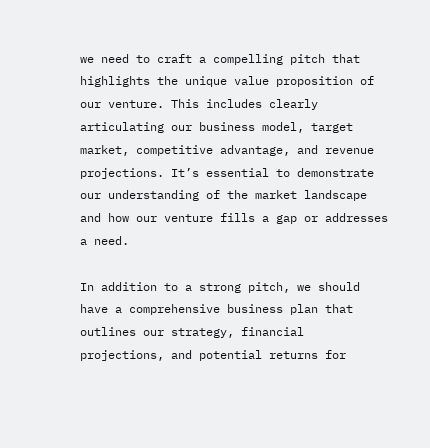we need to craft a compelling pitch that highlights the unique value proposition of our venture. This includes clearly articulating our business model, target market, competitive advantage, and revenue projections. It’s essential to demonstrate our understanding of the market landscape and how our venture fills a gap or addresses a need.

In addition to a strong pitch, we should have a comprehensive business plan that outlines our strategy, financial projections, and potential returns for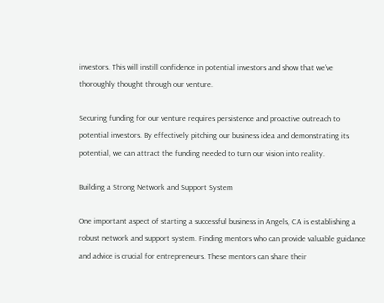investors. This will instill confidence in potential investors and show that we’ve thoroughly thought through our venture.

Securing funding for our venture requires persistence and proactive outreach to potential investors. By effectively pitching our business idea and demonstrating its potential, we can attract the funding needed to turn our vision into reality.

Building a Strong Network and Support System

One important aspect of starting a successful business in Angels, CA is establishing a robust network and support system. Finding mentors who can provide valuable guidance and advice is crucial for entrepreneurs. These mentors can share their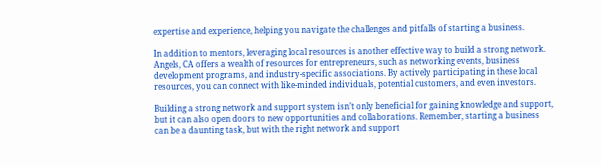expertise and experience, helping you navigate the challenges and pitfalls of starting a business.

In addition to mentors, leveraging local resources is another effective way to build a strong network. Angels, CA offers a wealth of resources for entrepreneurs, such as networking events, business development programs, and industry-specific associations. By actively participating in these local resources, you can connect with like-minded individuals, potential customers, and even investors.

Building a strong network and support system isn’t only beneficial for gaining knowledge and support, but it can also open doors to new opportunities and collaborations. Remember, starting a business can be a daunting task, but with the right network and support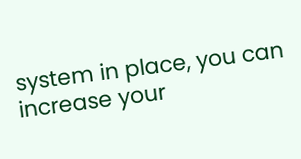system in place, you can increase your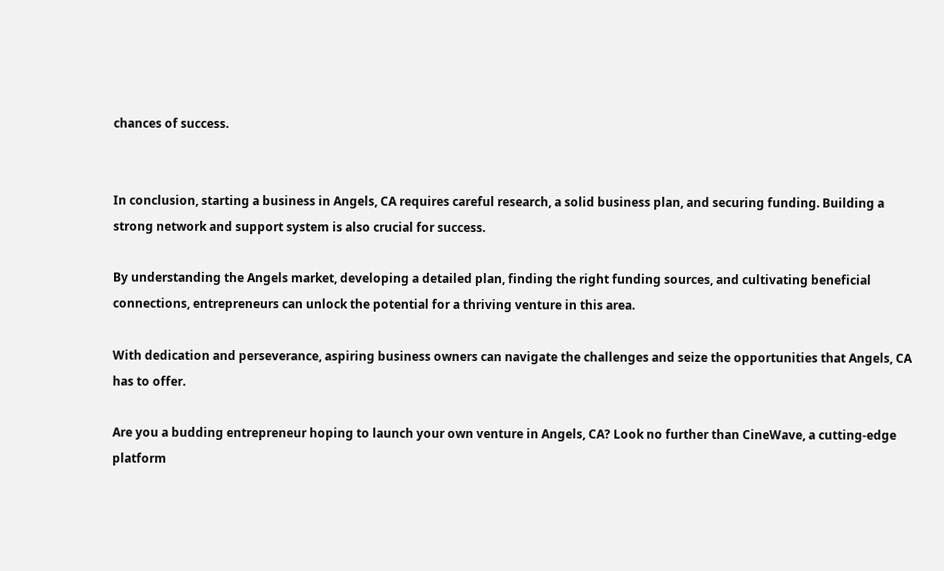chances of success.


In conclusion, starting a business in Angels, CA requires careful research, a solid business plan, and securing funding. Building a strong network and support system is also crucial for success.

By understanding the Angels market, developing a detailed plan, finding the right funding sources, and cultivating beneficial connections, entrepreneurs can unlock the potential for a thriving venture in this area.

With dedication and perseverance, aspiring business owners can navigate the challenges and seize the opportunities that Angels, CA has to offer.

Are you a budding entrepreneur hoping to launch your own venture in Angels, CA? Look no further than CineWave, a cutting-edge platform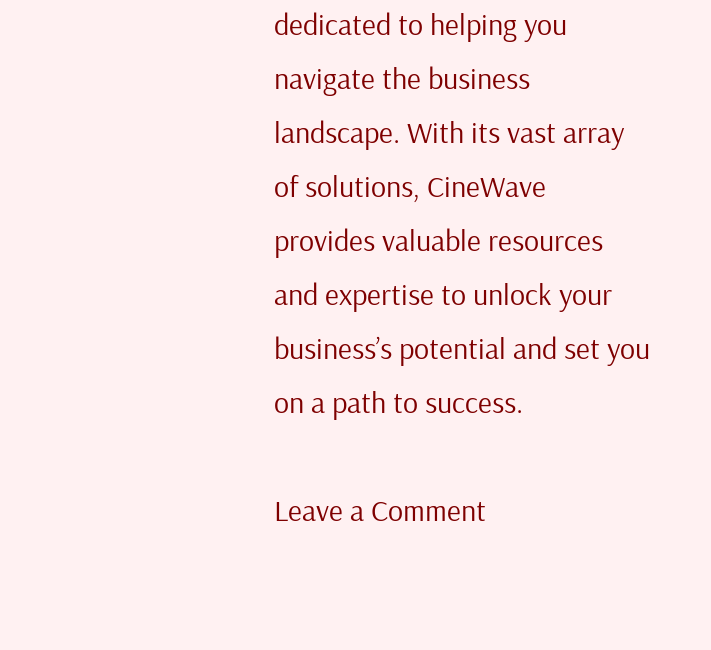dedicated to helping you navigate the business landscape. With its vast array of solutions, CineWave provides valuable resources and expertise to unlock your business’s potential and set you on a path to success.

Leave a Comment